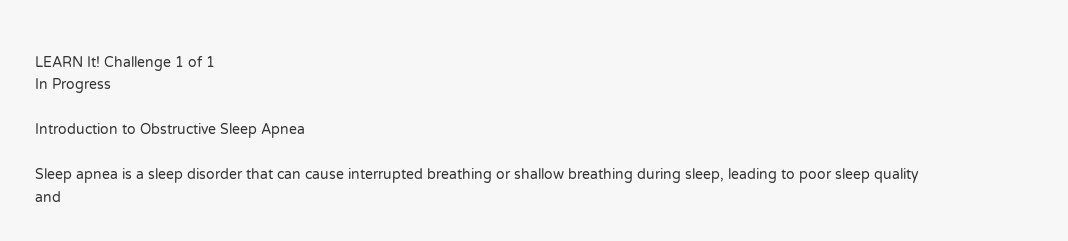LEARN It! Challenge 1 of 1
In Progress

Introduction to Obstructive Sleep Apnea

Sleep apnea is a sleep disorder that can cause interrupted breathing or shallow breathing during sleep, leading to poor sleep quality and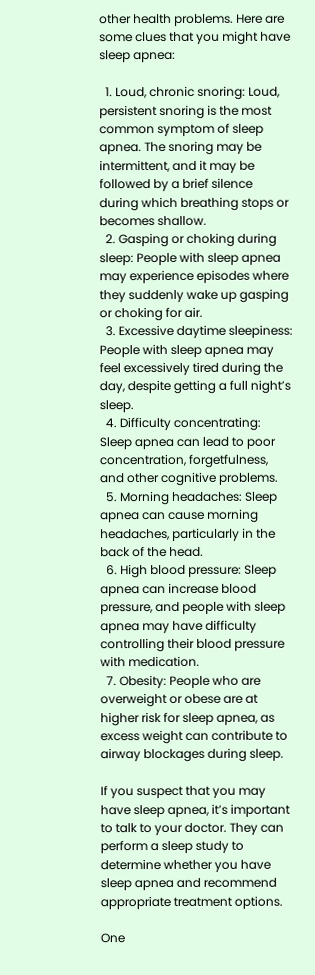other health problems. Here are some clues that you might have sleep apnea:

  1. Loud, chronic snoring: Loud, persistent snoring is the most common symptom of sleep apnea. The snoring may be intermittent, and it may be followed by a brief silence during which breathing stops or becomes shallow.
  2. Gasping or choking during sleep: People with sleep apnea may experience episodes where they suddenly wake up gasping or choking for air.
  3. Excessive daytime sleepiness: People with sleep apnea may feel excessively tired during the day, despite getting a full night’s sleep.
  4. Difficulty concentrating: Sleep apnea can lead to poor concentration, forgetfulness, and other cognitive problems.
  5. Morning headaches: Sleep apnea can cause morning headaches, particularly in the back of the head.
  6. High blood pressure: Sleep apnea can increase blood pressure, and people with sleep apnea may have difficulty controlling their blood pressure with medication.
  7. Obesity: People who are overweight or obese are at higher risk for sleep apnea, as excess weight can contribute to airway blockages during sleep.

If you suspect that you may have sleep apnea, it’s important to talk to your doctor. They can perform a sleep study to determine whether you have sleep apnea and recommend appropriate treatment options.

One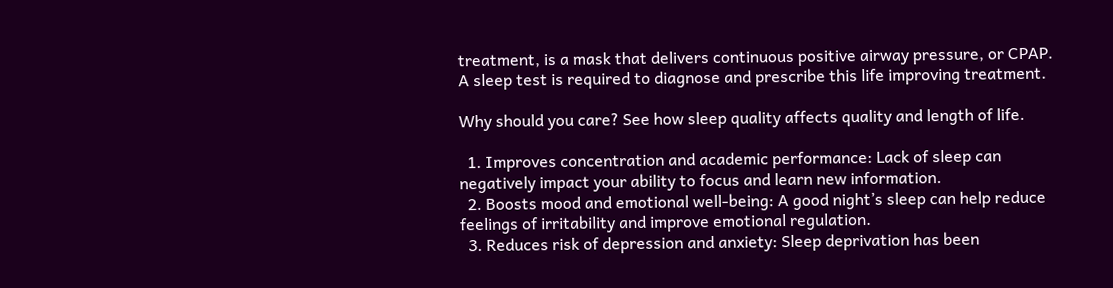treatment, is a mask that delivers continuous positive airway pressure, or CPAP. A sleep test is required to diagnose and prescribe this life improving treatment.

Why should you care? See how sleep quality affects quality and length of life.

  1. Improves concentration and academic performance: Lack of sleep can negatively impact your ability to focus and learn new information.
  2. Boosts mood and emotional well-being: A good night’s sleep can help reduce feelings of irritability and improve emotional regulation.
  3. Reduces risk of depression and anxiety: Sleep deprivation has been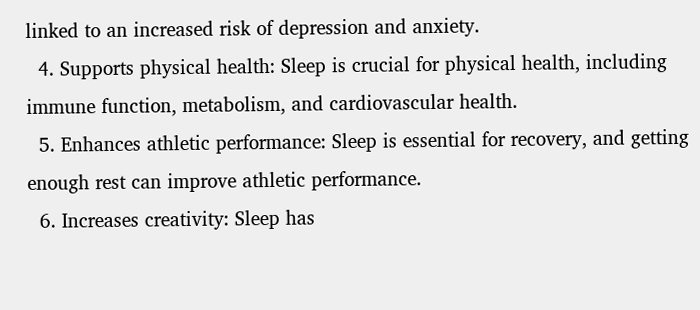linked to an increased risk of depression and anxiety.
  4. Supports physical health: Sleep is crucial for physical health, including immune function, metabolism, and cardiovascular health.
  5. Enhances athletic performance: Sleep is essential for recovery, and getting enough rest can improve athletic performance.
  6. Increases creativity: Sleep has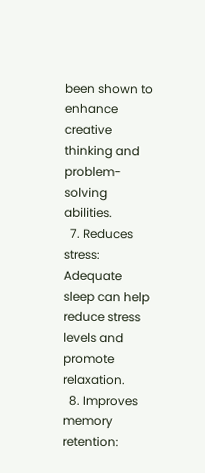been shown to enhance creative thinking and problem-solving abilities.
  7. Reduces stress: Adequate sleep can help reduce stress levels and promote relaxation.
  8. Improves memory retention: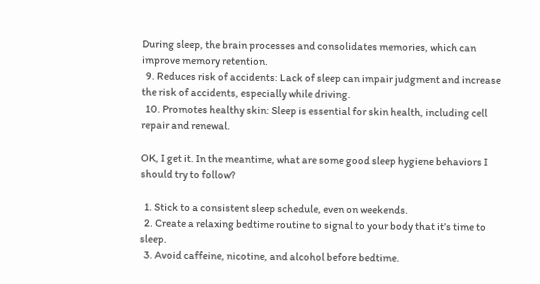During sleep, the brain processes and consolidates memories, which can improve memory retention.
  9. Reduces risk of accidents: Lack of sleep can impair judgment and increase the risk of accidents, especially while driving.
  10. Promotes healthy skin: Sleep is essential for skin health, including cell repair and renewal.

OK, I get it. In the meantime, what are some good sleep hygiene behaviors I should try to follow?

  1. Stick to a consistent sleep schedule, even on weekends.
  2. Create a relaxing bedtime routine to signal to your body that it’s time to sleep.
  3. Avoid caffeine, nicotine, and alcohol before bedtime.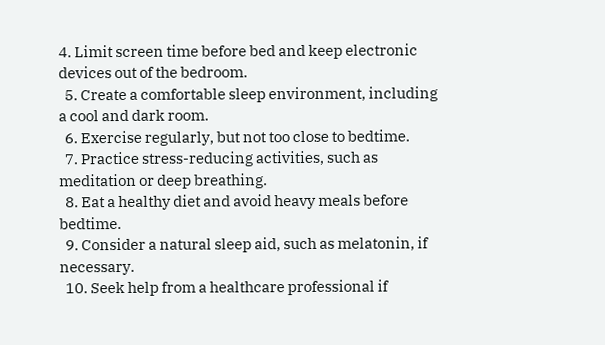4. Limit screen time before bed and keep electronic devices out of the bedroom.
  5. Create a comfortable sleep environment, including a cool and dark room.
  6. Exercise regularly, but not too close to bedtime.
  7. Practice stress-reducing activities, such as meditation or deep breathing.
  8. Eat a healthy diet and avoid heavy meals before bedtime.
  9. Consider a natural sleep aid, such as melatonin, if necessary.
  10. Seek help from a healthcare professional if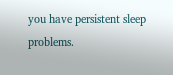you have persistent sleep problems.